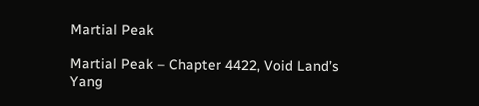Martial Peak

Martial Peak – Chapter 4422, Void Land’s Yang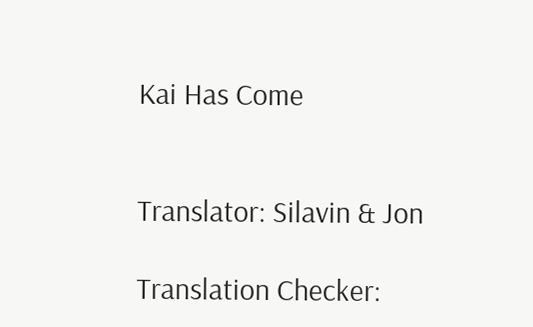Kai Has Come


Translator: Silavin & Jon

Translation Checker: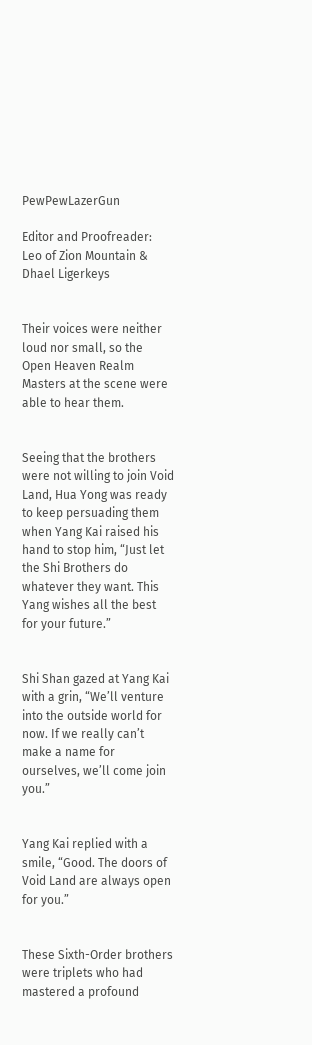PewPewLazerGun

Editor and Proofreader: Leo of Zion Mountain & Dhael Ligerkeys


Their voices were neither loud nor small, so the Open Heaven Realm Masters at the scene were able to hear them.


Seeing that the brothers were not willing to join Void Land, Hua Yong was ready to keep persuading them when Yang Kai raised his hand to stop him, “Just let the Shi Brothers do whatever they want. This Yang wishes all the best for your future.”


Shi Shan gazed at Yang Kai with a grin, “We’ll venture into the outside world for now. If we really can’t make a name for ourselves, we’ll come join you.”


Yang Kai replied with a smile, “Good. The doors of Void Land are always open for you.”


These Sixth-Order brothers were triplets who had mastered a profound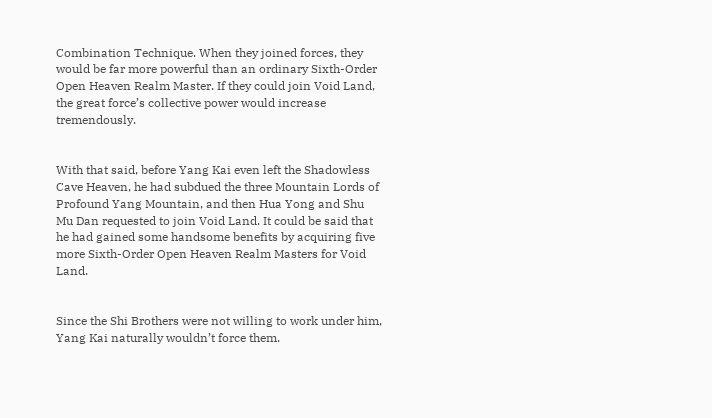Combination Technique. When they joined forces, they would be far more powerful than an ordinary Sixth-Order Open Heaven Realm Master. If they could join Void Land, the great force’s collective power would increase tremendously.


With that said, before Yang Kai even left the Shadowless Cave Heaven, he had subdued the three Mountain Lords of Profound Yang Mountain, and then Hua Yong and Shu Mu Dan requested to join Void Land. It could be said that he had gained some handsome benefits by acquiring five more Sixth-Order Open Heaven Realm Masters for Void Land.


Since the Shi Brothers were not willing to work under him, Yang Kai naturally wouldn’t force them.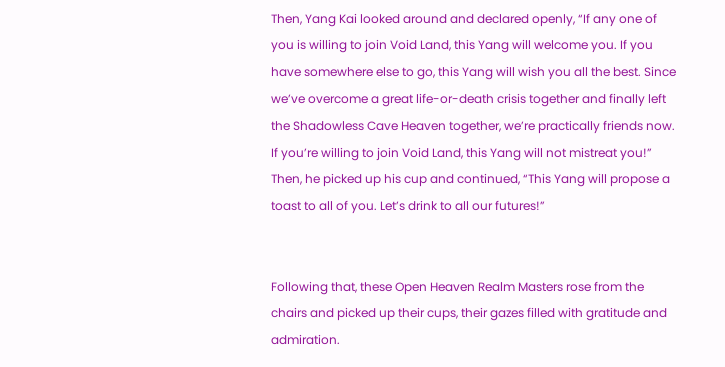Then, Yang Kai looked around and declared openly, “If any one of you is willing to join Void Land, this Yang will welcome you. If you have somewhere else to go, this Yang will wish you all the best. Since we’ve overcome a great life-or-death crisis together and finally left the Shadowless Cave Heaven together, we’re practically friends now. If you’re willing to join Void Land, this Yang will not mistreat you!” Then, he picked up his cup and continued, “This Yang will propose a toast to all of you. Let’s drink to all our futures!”


Following that, these Open Heaven Realm Masters rose from the chairs and picked up their cups, their gazes filled with gratitude and admiration.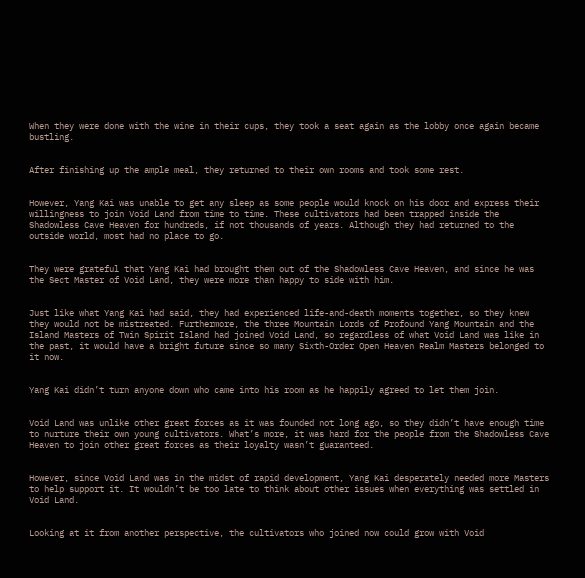When they were done with the wine in their cups, they took a seat again as the lobby once again became bustling.


After finishing up the ample meal, they returned to their own rooms and took some rest.


However, Yang Kai was unable to get any sleep as some people would knock on his door and express their willingness to join Void Land from time to time. These cultivators had been trapped inside the Shadowless Cave Heaven for hundreds, if not thousands of years. Although they had returned to the outside world, most had no place to go.


They were grateful that Yang Kai had brought them out of the Shadowless Cave Heaven, and since he was the Sect Master of Void Land, they were more than happy to side with him.


Just like what Yang Kai had said, they had experienced life-and-death moments together, so they knew they would not be mistreated. Furthermore, the three Mountain Lords of Profound Yang Mountain and the Island Masters of Twin Spirit Island had joined Void Land, so regardless of what Void Land was like in the past, it would have a bright future since so many Sixth-Order Open Heaven Realm Masters belonged to it now.


Yang Kai didn’t turn anyone down who came into his room as he happily agreed to let them join.


Void Land was unlike other great forces as it was founded not long ago, so they didn’t have enough time to nurture their own young cultivators. What’s more, it was hard for the people from the Shadowless Cave Heaven to join other great forces as their loyalty wasn’t guaranteed.


However, since Void Land was in the midst of rapid development, Yang Kai desperately needed more Masters to help support it. It wouldn’t be too late to think about other issues when everything was settled in Void Land.


Looking at it from another perspective, the cultivators who joined now could grow with Void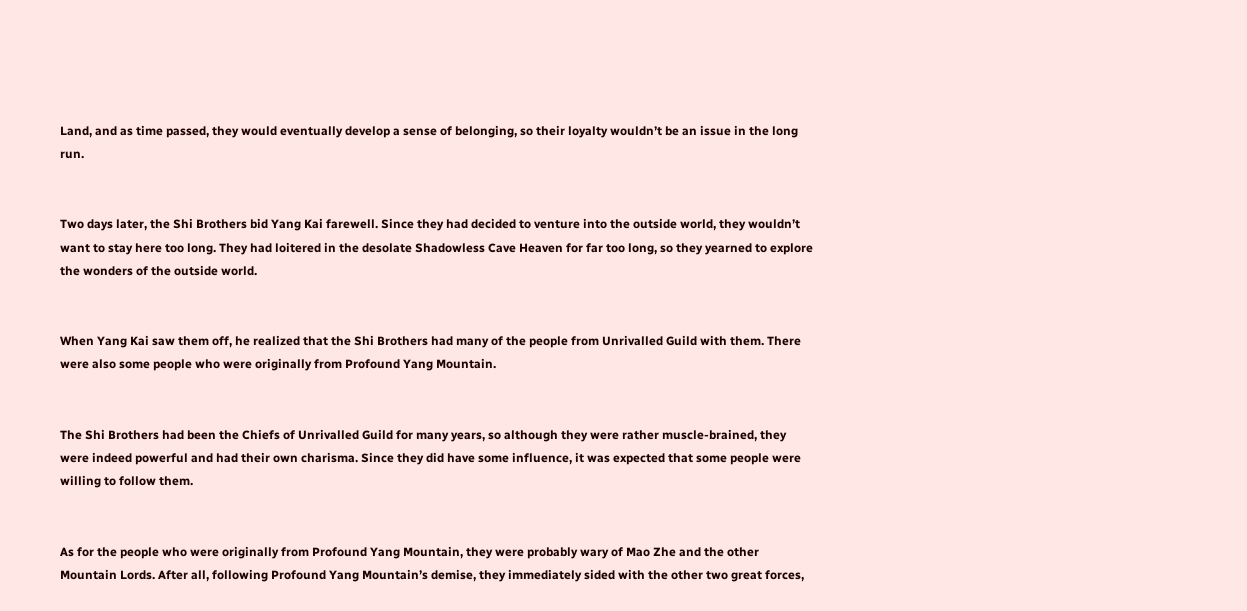Land, and as time passed, they would eventually develop a sense of belonging, so their loyalty wouldn’t be an issue in the long run.


Two days later, the Shi Brothers bid Yang Kai farewell. Since they had decided to venture into the outside world, they wouldn’t want to stay here too long. They had loitered in the desolate Shadowless Cave Heaven for far too long, so they yearned to explore the wonders of the outside world.


When Yang Kai saw them off, he realized that the Shi Brothers had many of the people from Unrivalled Guild with them. There were also some people who were originally from Profound Yang Mountain.


The Shi Brothers had been the Chiefs of Unrivalled Guild for many years, so although they were rather muscle-brained, they were indeed powerful and had their own charisma. Since they did have some influence, it was expected that some people were willing to follow them.


As for the people who were originally from Profound Yang Mountain, they were probably wary of Mao Zhe and the other Mountain Lords. After all, following Profound Yang Mountain’s demise, they immediately sided with the other two great forces,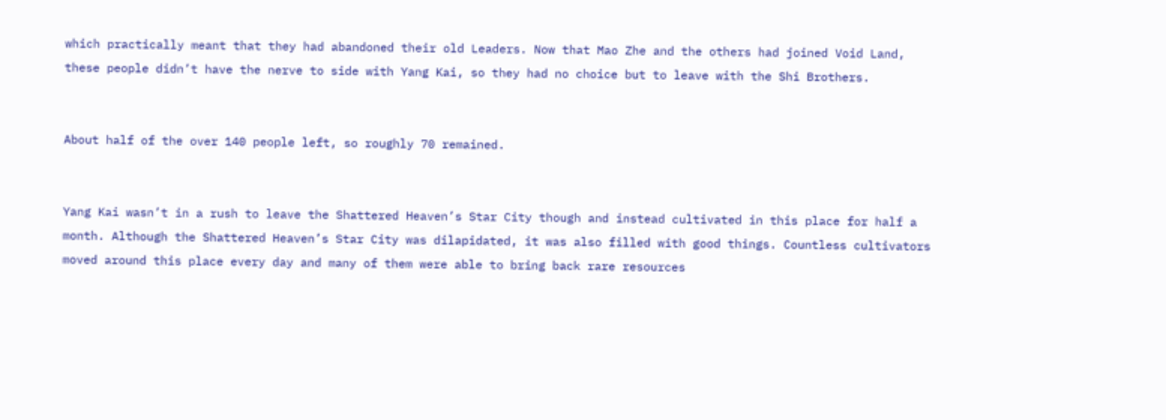which practically meant that they had abandoned their old Leaders. Now that Mao Zhe and the others had joined Void Land, these people didn’t have the nerve to side with Yang Kai, so they had no choice but to leave with the Shi Brothers.


About half of the over 140 people left, so roughly 70 remained.


Yang Kai wasn’t in a rush to leave the Shattered Heaven’s Star City though and instead cultivated in this place for half a month. Although the Shattered Heaven’s Star City was dilapidated, it was also filled with good things. Countless cultivators moved around this place every day and many of them were able to bring back rare resources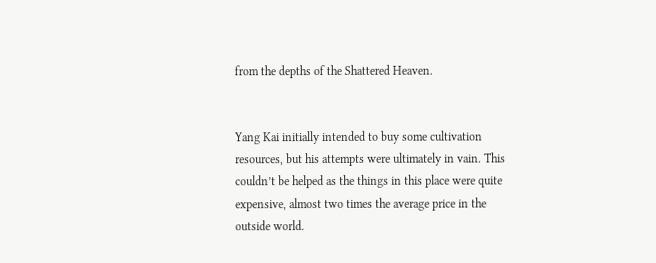from the depths of the Shattered Heaven.


Yang Kai initially intended to buy some cultivation resources, but his attempts were ultimately in vain. This couldn’t be helped as the things in this place were quite expensive, almost two times the average price in the outside world.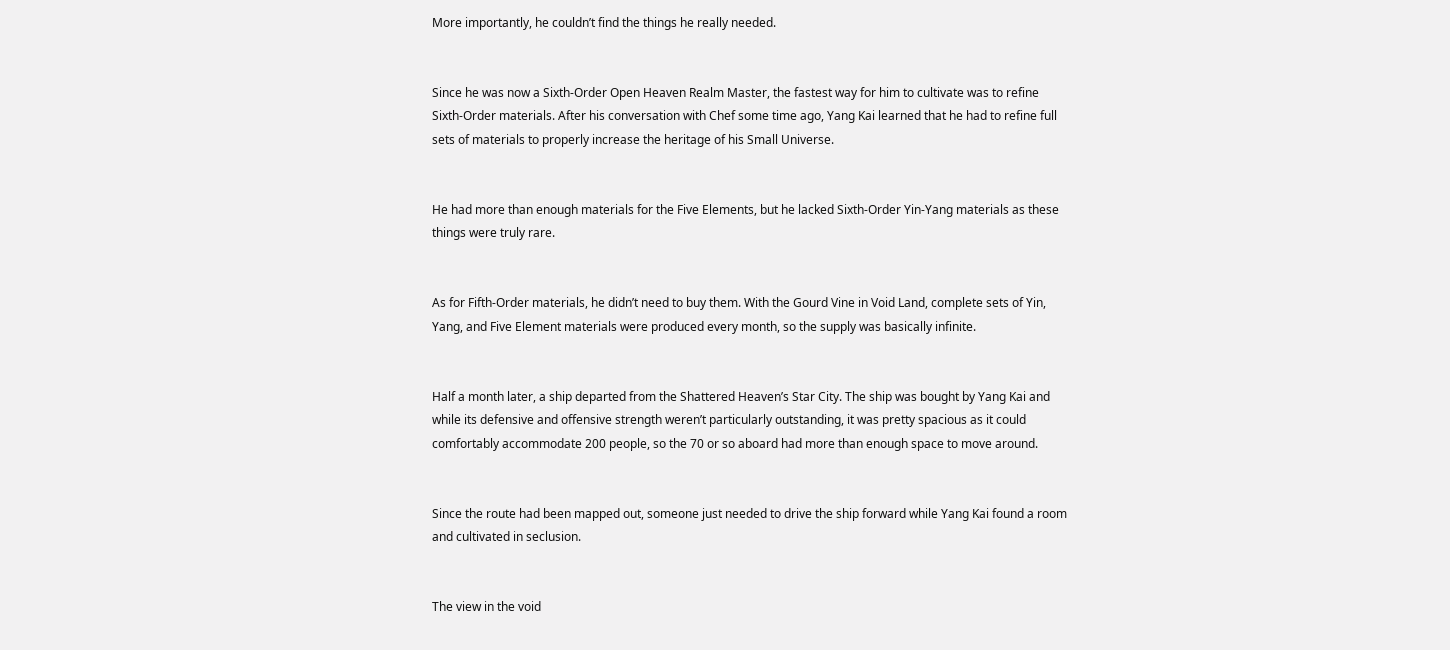More importantly, he couldn’t find the things he really needed.


Since he was now a Sixth-Order Open Heaven Realm Master, the fastest way for him to cultivate was to refine Sixth-Order materials. After his conversation with Chef some time ago, Yang Kai learned that he had to refine full sets of materials to properly increase the heritage of his Small Universe.


He had more than enough materials for the Five Elements, but he lacked Sixth-Order Yin-Yang materials as these things were truly rare.


As for Fifth-Order materials, he didn’t need to buy them. With the Gourd Vine in Void Land, complete sets of Yin, Yang, and Five Element materials were produced every month, so the supply was basically infinite.


Half a month later, a ship departed from the Shattered Heaven’s Star City. The ship was bought by Yang Kai and while its defensive and offensive strength weren’t particularly outstanding, it was pretty spacious as it could comfortably accommodate 200 people, so the 70 or so aboard had more than enough space to move around.


Since the route had been mapped out, someone just needed to drive the ship forward while Yang Kai found a room and cultivated in seclusion.


The view in the void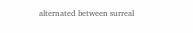alternated between surreal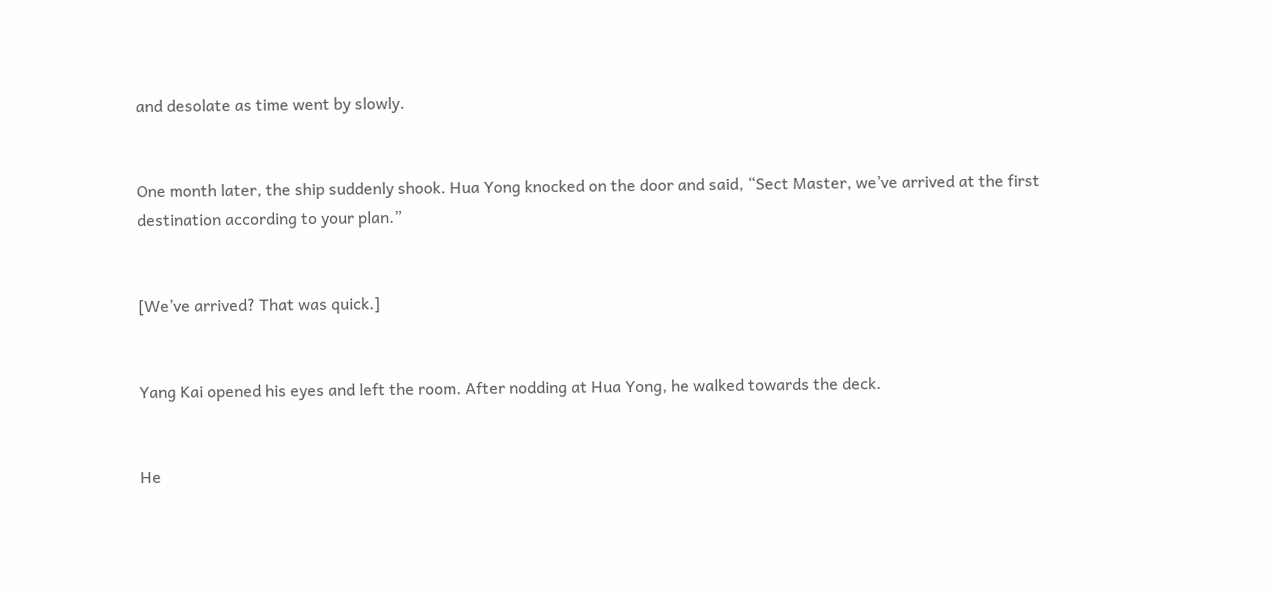and desolate as time went by slowly.


One month later, the ship suddenly shook. Hua Yong knocked on the door and said, “Sect Master, we’ve arrived at the first destination according to your plan.”


[We’ve arrived? That was quick.]


Yang Kai opened his eyes and left the room. After nodding at Hua Yong, he walked towards the deck.


He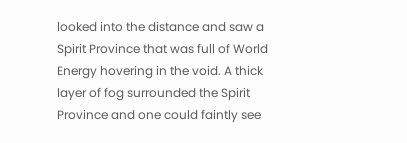looked into the distance and saw a Spirit Province that was full of World Energy hovering in the void. A thick layer of fog surrounded the Spirit Province and one could faintly see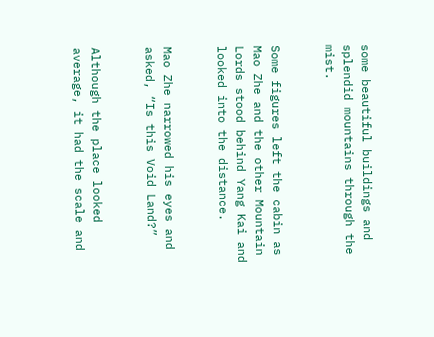some beautiful buildings and splendid mountains through the mist.


Some figures left the cabin as Mao Zhe and the other Mountain Lords stood behind Yang Kai and looked into the distance.


Mao Zhe narrowed his eyes and asked, “Is this Void Land?”


Although the place looked average, it had the scale and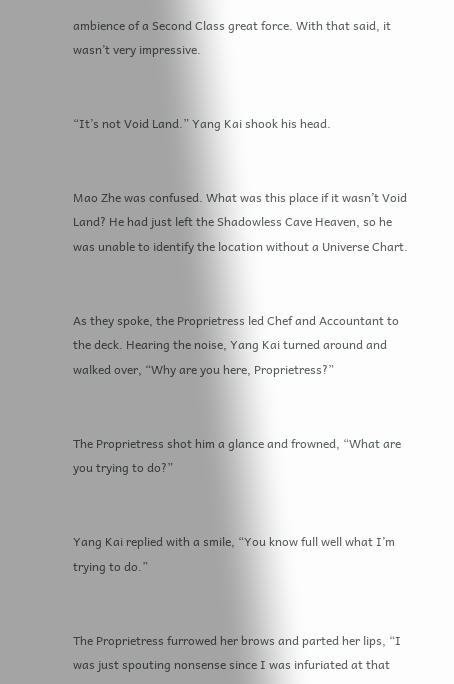ambience of a Second Class great force. With that said, it wasn’t very impressive.


“It’s not Void Land.” Yang Kai shook his head.


Mao Zhe was confused. What was this place if it wasn’t Void Land? He had just left the Shadowless Cave Heaven, so he was unable to identify the location without a Universe Chart.


As they spoke, the Proprietress led Chef and Accountant to the deck. Hearing the noise, Yang Kai turned around and walked over, “Why are you here, Proprietress?”


The Proprietress shot him a glance and frowned, “What are you trying to do?”


Yang Kai replied with a smile, “You know full well what I’m trying to do.”


The Proprietress furrowed her brows and parted her lips, “I was just spouting nonsense since I was infuriated at that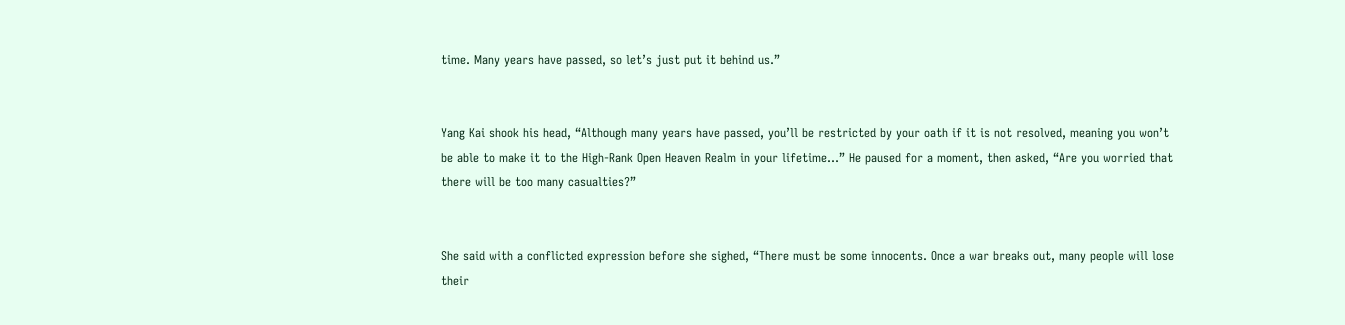time. Many years have passed, so let’s just put it behind us.”


Yang Kai shook his head, “Although many years have passed, you’ll be restricted by your oath if it is not resolved, meaning you won’t be able to make it to the High-Rank Open Heaven Realm in your lifetime…” He paused for a moment, then asked, “Are you worried that there will be too many casualties?”


She said with a conflicted expression before she sighed, “There must be some innocents. Once a war breaks out, many people will lose their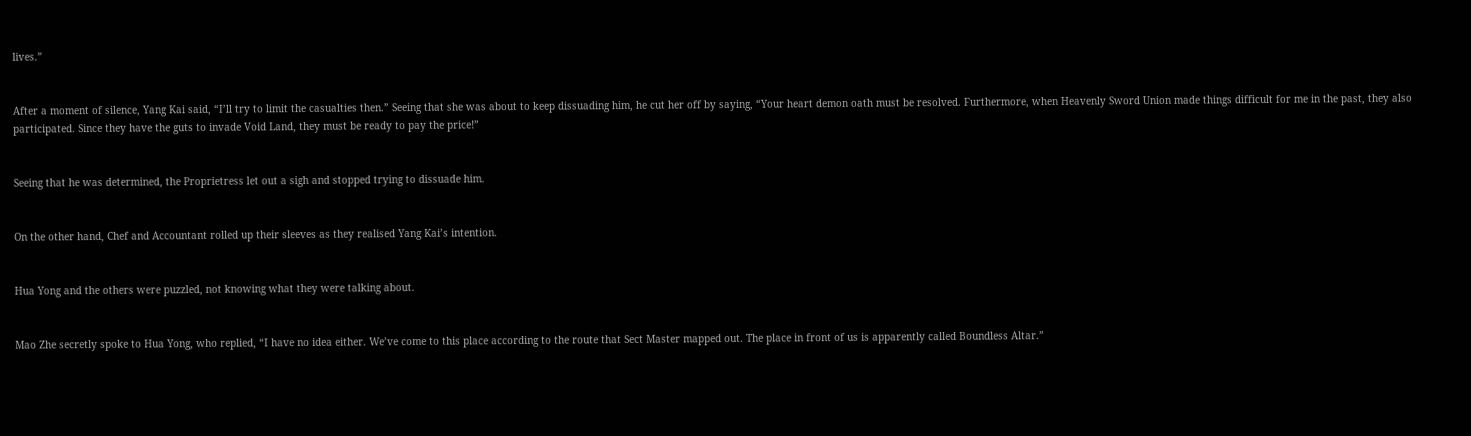lives.”


After a moment of silence, Yang Kai said, “I’ll try to limit the casualties then.” Seeing that she was about to keep dissuading him, he cut her off by saying, “Your heart demon oath must be resolved. Furthermore, when Heavenly Sword Union made things difficult for me in the past, they also participated. Since they have the guts to invade Void Land, they must be ready to pay the price!”


Seeing that he was determined, the Proprietress let out a sigh and stopped trying to dissuade him.


On the other hand, Chef and Accountant rolled up their sleeves as they realised Yang Kai’s intention.


Hua Yong and the others were puzzled, not knowing what they were talking about.


Mao Zhe secretly spoke to Hua Yong, who replied, “I have no idea either. We’ve come to this place according to the route that Sect Master mapped out. The place in front of us is apparently called Boundless Altar.”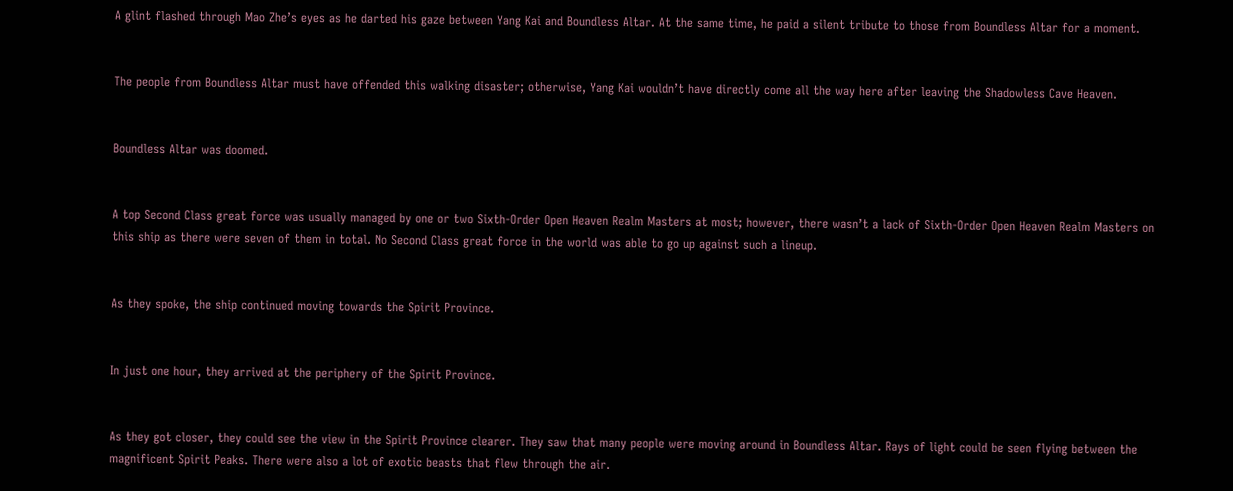A glint flashed through Mao Zhe’s eyes as he darted his gaze between Yang Kai and Boundless Altar. At the same time, he paid a silent tribute to those from Boundless Altar for a moment.


The people from Boundless Altar must have offended this walking disaster; otherwise, Yang Kai wouldn’t have directly come all the way here after leaving the Shadowless Cave Heaven.


Boundless Altar was doomed.


A top Second Class great force was usually managed by one or two Sixth-Order Open Heaven Realm Masters at most; however, there wasn’t a lack of Sixth-Order Open Heaven Realm Masters on this ship as there were seven of them in total. No Second Class great force in the world was able to go up against such a lineup.


As they spoke, the ship continued moving towards the Spirit Province.


In just one hour, they arrived at the periphery of the Spirit Province.


As they got closer, they could see the view in the Spirit Province clearer. They saw that many people were moving around in Boundless Altar. Rays of light could be seen flying between the magnificent Spirit Peaks. There were also a lot of exotic beasts that flew through the air.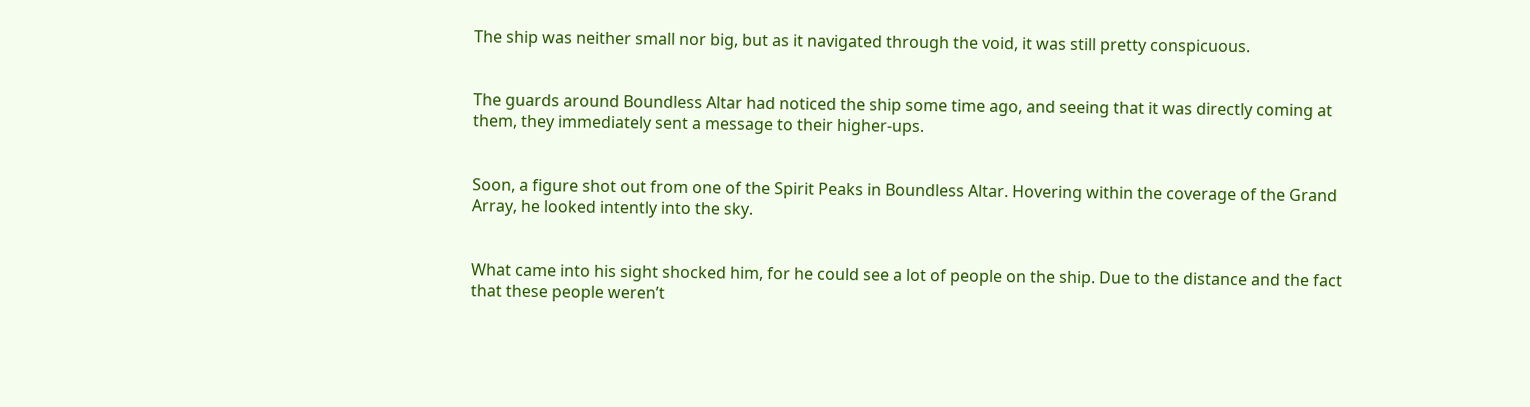The ship was neither small nor big, but as it navigated through the void, it was still pretty conspicuous.


The guards around Boundless Altar had noticed the ship some time ago, and seeing that it was directly coming at them, they immediately sent a message to their higher-ups.


Soon, a figure shot out from one of the Spirit Peaks in Boundless Altar. Hovering within the coverage of the Grand Array, he looked intently into the sky.


What came into his sight shocked him, for he could see a lot of people on the ship. Due to the distance and the fact that these people weren’t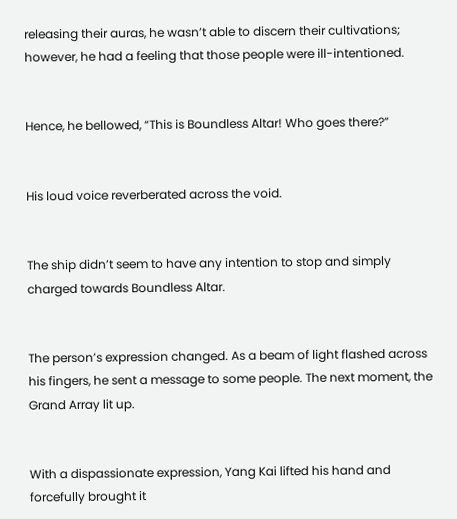releasing their auras, he wasn’t able to discern their cultivations; however, he had a feeling that those people were ill-intentioned.


Hence, he bellowed, “This is Boundless Altar! Who goes there?”


His loud voice reverberated across the void.


The ship didn’t seem to have any intention to stop and simply charged towards Boundless Altar.


The person’s expression changed. As a beam of light flashed across his fingers, he sent a message to some people. The next moment, the Grand Array lit up.


With a dispassionate expression, Yang Kai lifted his hand and forcefully brought it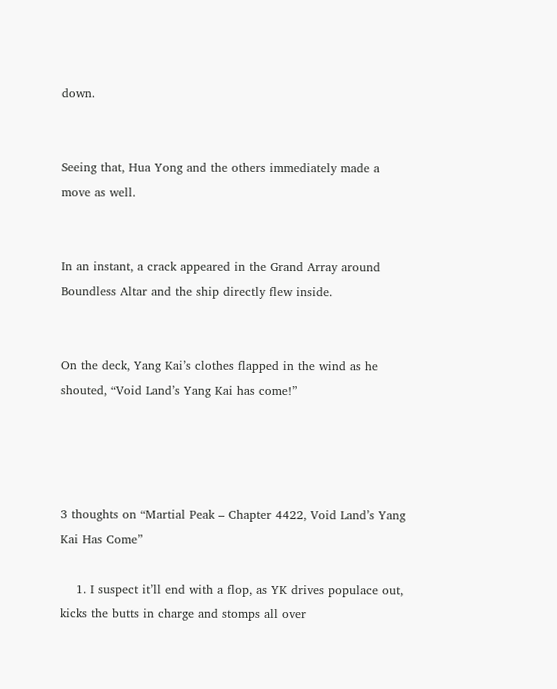down.


Seeing that, Hua Yong and the others immediately made a move as well.


In an instant, a crack appeared in the Grand Array around Boundless Altar and the ship directly flew inside.


On the deck, Yang Kai’s clothes flapped in the wind as he shouted, “Void Land’s Yang Kai has come!”




3 thoughts on “Martial Peak – Chapter 4422, Void Land’s Yang Kai Has Come”

    1. I suspect it’ll end with a flop, as YK drives populace out, kicks the butts in charge and stomps all over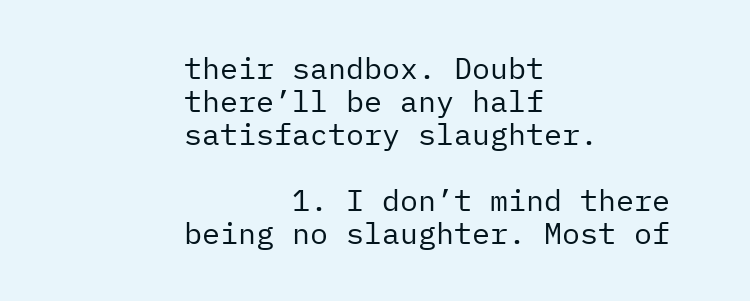their sandbox. Doubt there’ll be any half satisfactory slaughter.

      1. I don’t mind there being no slaughter. Most of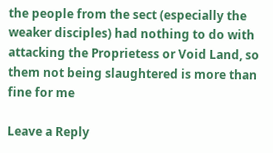the people from the sect (especially the weaker disciples) had nothing to do with attacking the Proprietess or Void Land, so them not being slaughtered is more than fine for me

Leave a Reply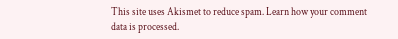This site uses Akismet to reduce spam. Learn how your comment data is processed.